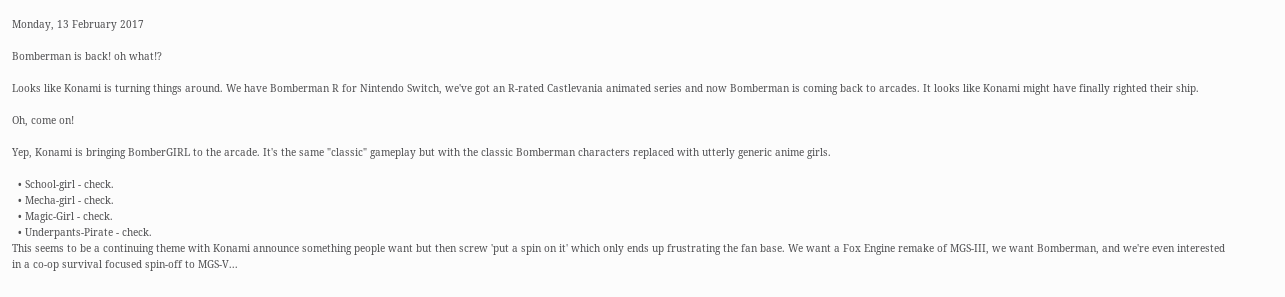Monday, 13 February 2017

Bomberman is back! oh what!?

Looks like Konami is turning things around. We have Bomberman R for Nintendo Switch, we've got an R-rated Castlevania animated series and now Bomberman is coming back to arcades. It looks like Konami might have finally righted their ship.

Oh, come on!

Yep, Konami is bringing BomberGIRL to the arcade. It's the same "classic" gameplay but with the classic Bomberman characters replaced with utterly generic anime girls.

  • School-girl - check.
  • Mecha-girl - check.
  • Magic-Girl - check.
  • Underpants-Pirate - check.
This seems to be a continuing theme with Konami announce something people want but then screw 'put a spin on it' which only ends up frustrating the fan base. We want a Fox Engine remake of MGS-III, we want Bomberman, and we're even interested in a co-op survival focused spin-off to MGS-V...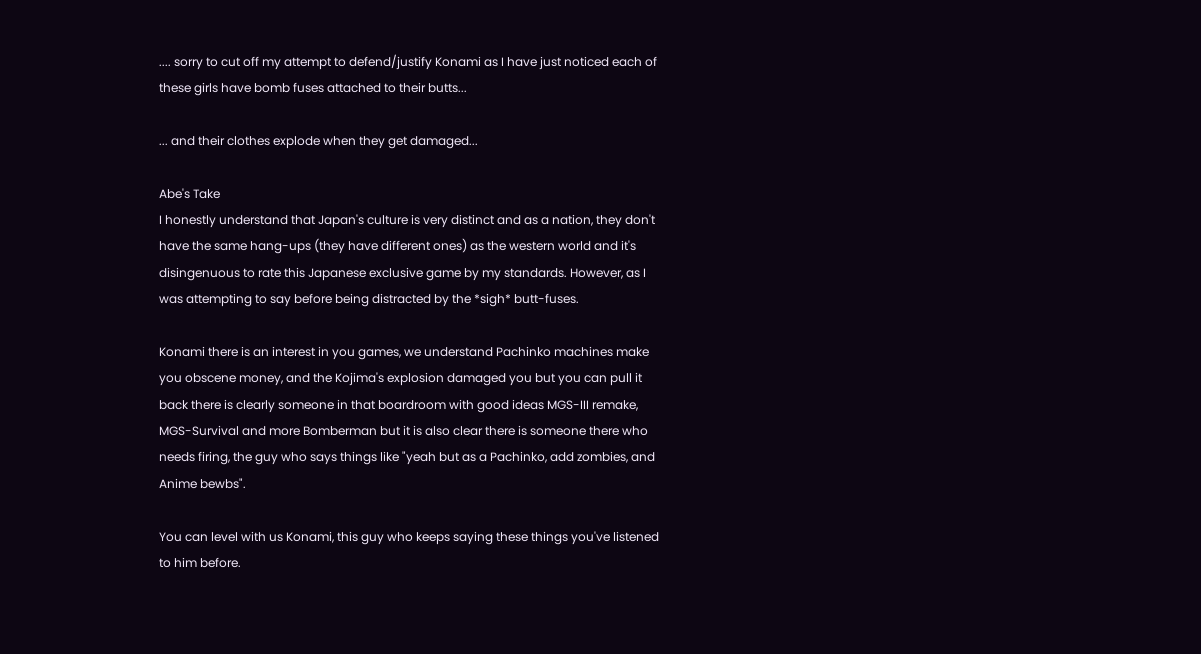.... sorry to cut off my attempt to defend/justify Konami as I have just noticed each of these girls have bomb fuses attached to their butts...

... and their clothes explode when they get damaged...

Abe's Take
I honestly understand that Japan's culture is very distinct and as a nation, they don't have the same hang-ups (they have different ones) as the western world and it's disingenuous to rate this Japanese exclusive game by my standards. However, as I was attempting to say before being distracted by the *sigh* butt-fuses.

Konami there is an interest in you games, we understand Pachinko machines make you obscene money, and the Kojima's explosion damaged you but you can pull it back there is clearly someone in that boardroom with good ideas MGS-III remake, MGS-Survival and more Bomberman but it is also clear there is someone there who needs firing, the guy who says things like "yeah but as a Pachinko, add zombies, and Anime bewbs".

You can level with us Konami, this guy who keeps saying these things you've listened to him before.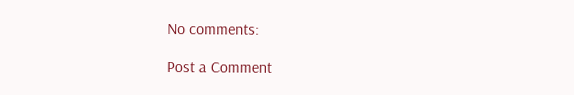No comments:

Post a Comment